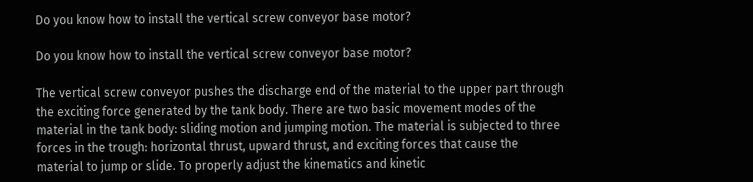Do you know how to install the vertical screw conveyor base motor?

Do you know how to install the vertical screw conveyor base motor?

The vertical screw conveyor pushes the discharge end of the material to the upper part through the exciting force generated by the tank body. There are two basic movement modes of the material in the tank body: sliding motion and jumping motion. The material is subjected to three forces in the trough: horizontal thrust, upward thrust, and exciting forces that cause the material to jump or slide. To properly adjust the kinematics and kinetic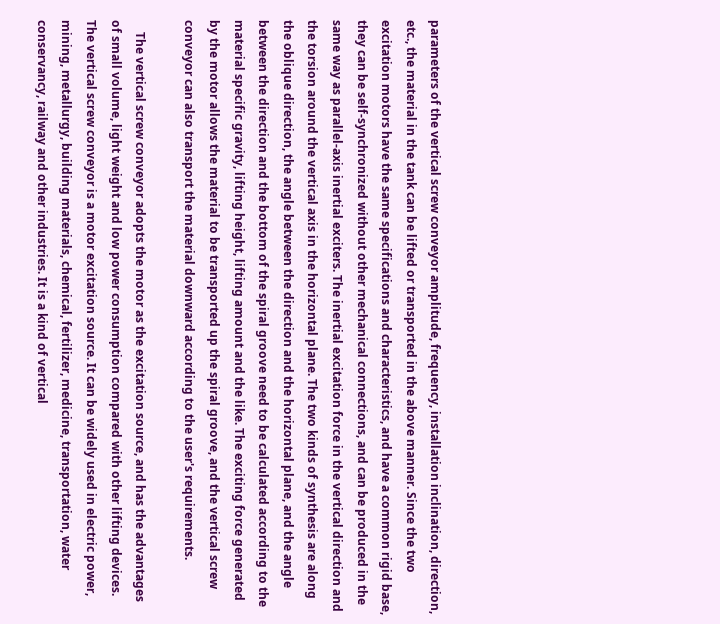parameters of the vertical screw conveyor amplitude, frequency, installation inclination, direction, etc., the material in the tank can be lifted or transported in the above manner. Since the two excitation motors have the same specifications and characteristics, and have a common rigid base, they can be self-synchronized without other mechanical connections, and can be produced in the same way as parallel-axis inertial exciters. The inertial excitation force in the vertical direction and the torsion around the vertical axis in the horizontal plane. The two kinds of synthesis are along the oblique direction, the angle between the direction and the horizontal plane, and the angle between the direction and the bottom of the spiral groove need to be calculated according to the material specific gravity, lifting height, lifting amount and the like. The exciting force generated by the motor allows the material to be transported up the spiral groove, and the vertical screw conveyor can also transport the material downward according to the user's requirements.

    The vertical screw conveyor adopts the motor as the excitation source, and has the advantages of small volume, light weight and low power consumption compared with other lifting devices. The vertical screw conveyor is a motor excitation source. It can be widely used in electric power, mining, metallurgy, building materials, chemical, fertilizer, medicine, transportation, water conservancy, railway and other industries. It is a kind of vertical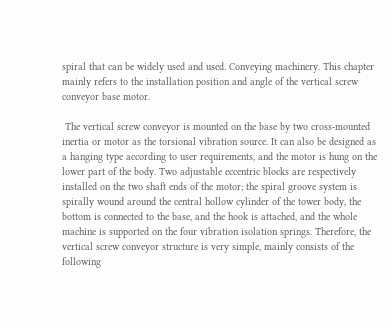spiral that can be widely used and used. Conveying machinery. This chapter mainly refers to the installation position and angle of the vertical screw conveyor base motor.

 The vertical screw conveyor is mounted on the base by two cross-mounted inertia or motor as the torsional vibration source. It can also be designed as a hanging type according to user requirements, and the motor is hung on the lower part of the body. Two adjustable eccentric blocks are respectively installed on the two shaft ends of the motor; the spiral groove system is spirally wound around the central hollow cylinder of the tower body, the bottom is connected to the base, and the hook is attached, and the whole machine is supported on the four vibration isolation springs. Therefore, the vertical screw conveyor structure is very simple, mainly consists of the following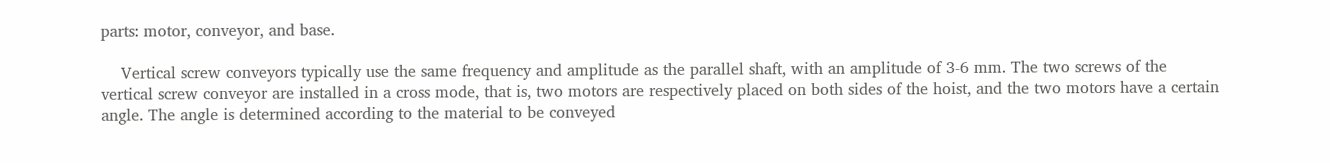parts: motor, conveyor, and base.

    Vertical screw conveyors typically use the same frequency and amplitude as the parallel shaft, with an amplitude of 3-6 mm. The two screws of the vertical screw conveyor are installed in a cross mode, that is, two motors are respectively placed on both sides of the hoist, and the two motors have a certain angle. The angle is determined according to the material to be conveyed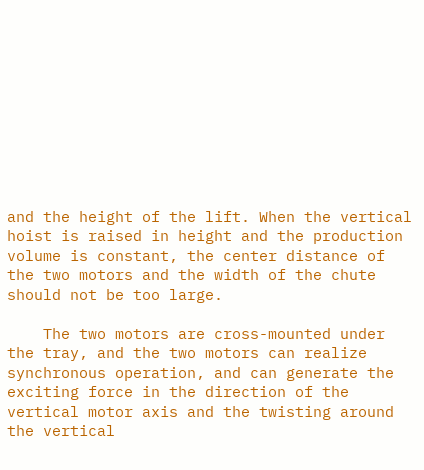and the height of the lift. When the vertical hoist is raised in height and the production volume is constant, the center distance of the two motors and the width of the chute should not be too large.

    The two motors are cross-mounted under the tray, and the two motors can realize synchronous operation, and can generate the exciting force in the direction of the vertical motor axis and the twisting around the vertical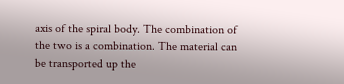axis of the spiral body. The combination of the two is a combination. The material can be transported up the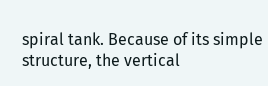spiral tank. Because of its simple structure, the vertical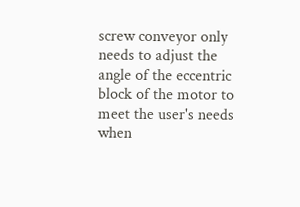screw conveyor only needs to adjust the angle of the eccentric block of the motor to meet the user's needs when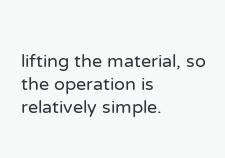lifting the material, so the operation is relatively simple.